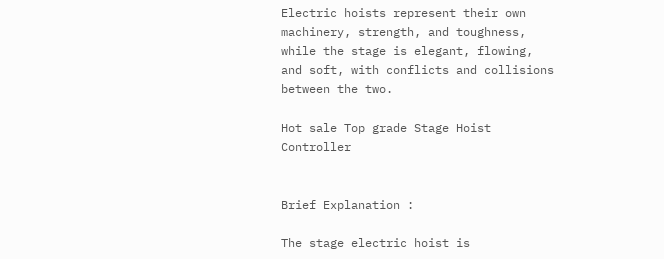Electric hoists represent their own machinery, strength, and toughness, while the stage is elegant, flowing, and soft, with conflicts and collisions between the two.

Hot sale Top grade Stage Hoist Controller


Brief Explanation :

The stage electric hoist is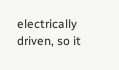electrically driven, so it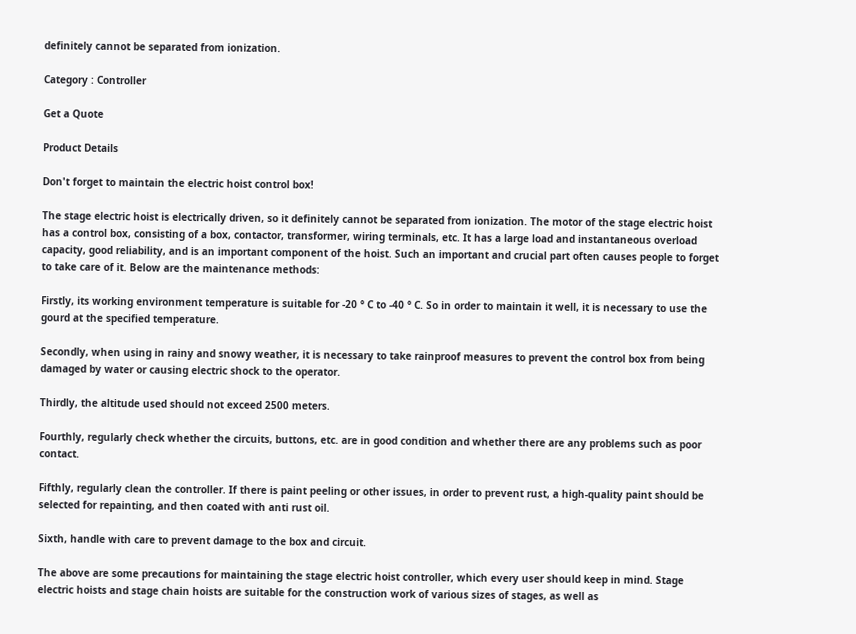definitely cannot be separated from ionization.

Category : Controller

Get a Quote

Product Details

Don't forget to maintain the electric hoist control box!

The stage electric hoist is electrically driven, so it definitely cannot be separated from ionization. The motor of the stage electric hoist has a control box, consisting of a box, contactor, transformer, wiring terminals, etc. It has a large load and instantaneous overload capacity, good reliability, and is an important component of the hoist. Such an important and crucial part often causes people to forget to take care of it. Below are the maintenance methods:

Firstly, its working environment temperature is suitable for -20 ° C to -40 ° C. So in order to maintain it well, it is necessary to use the gourd at the specified temperature.

Secondly, when using in rainy and snowy weather, it is necessary to take rainproof measures to prevent the control box from being damaged by water or causing electric shock to the operator.

Thirdly, the altitude used should not exceed 2500 meters.

Fourthly, regularly check whether the circuits, buttons, etc. are in good condition and whether there are any problems such as poor contact.

Fifthly, regularly clean the controller. If there is paint peeling or other issues, in order to prevent rust, a high-quality paint should be selected for repainting, and then coated with anti rust oil.

Sixth, handle with care to prevent damage to the box and circuit.

The above are some precautions for maintaining the stage electric hoist controller, which every user should keep in mind. Stage electric hoists and stage chain hoists are suitable for the construction work of various sizes of stages, as well as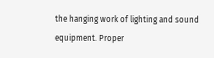the hanging work of lighting and sound equipment. Proper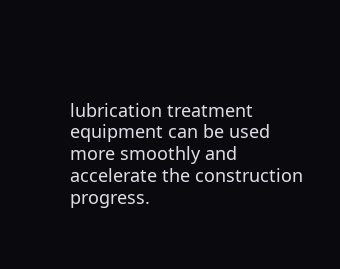lubrication treatment equipment can be used more smoothly and accelerate the construction progress.